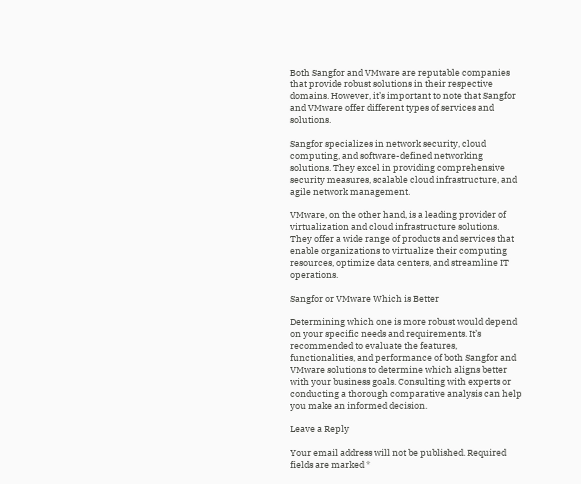Both Sangfor and VMware are reputable companies that provide robust solutions in their respective domains. However, it’s important to note that Sangfor and VMware offer different types of services and solutions.

Sangfor specializes in network security, cloud computing, and software-defined networking solutions. They excel in providing comprehensive security measures, scalable cloud infrastructure, and agile network management.

VMware, on the other hand, is a leading provider of virtualization and cloud infrastructure solutions. They offer a wide range of products and services that enable organizations to virtualize their computing resources, optimize data centers, and streamline IT operations.

Sangfor or VMware Which is Better

Determining which one is more robust would depend on your specific needs and requirements. It’s recommended to evaluate the features, functionalities, and performance of both Sangfor and VMware solutions to determine which aligns better with your business goals. Consulting with experts or conducting a thorough comparative analysis can help you make an informed decision.

Leave a Reply

Your email address will not be published. Required fields are marked *